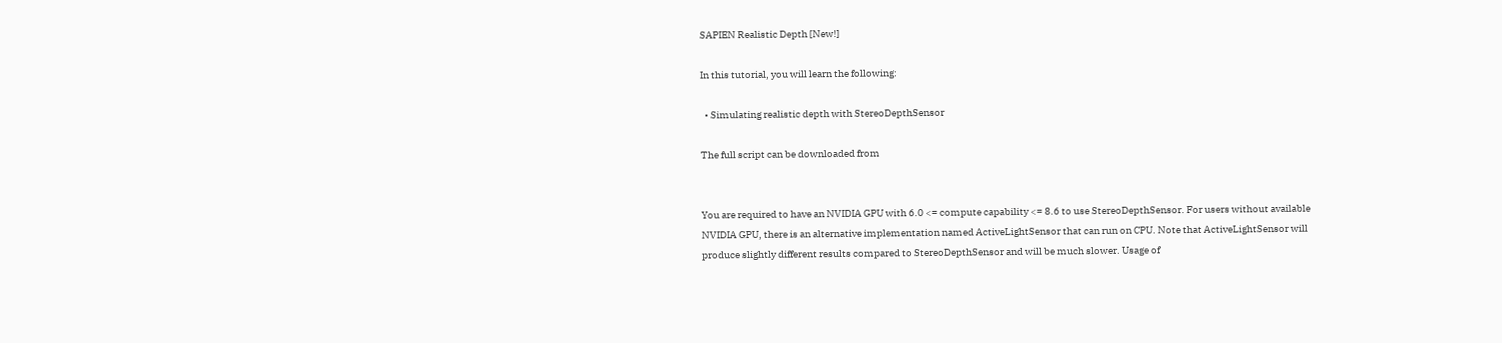SAPIEN Realistic Depth [New!]

In this tutorial, you will learn the following:

  • Simulating realistic depth with StereoDepthSensor

The full script can be downloaded from


You are required to have an NVIDIA GPU with 6.0 <= compute capability <= 8.6 to use StereoDepthSensor. For users without available NVIDIA GPU, there is an alternative implementation named ActiveLightSensor that can run on CPU. Note that ActiveLightSensor will produce slightly different results compared to StereoDepthSensor and will be much slower. Usage of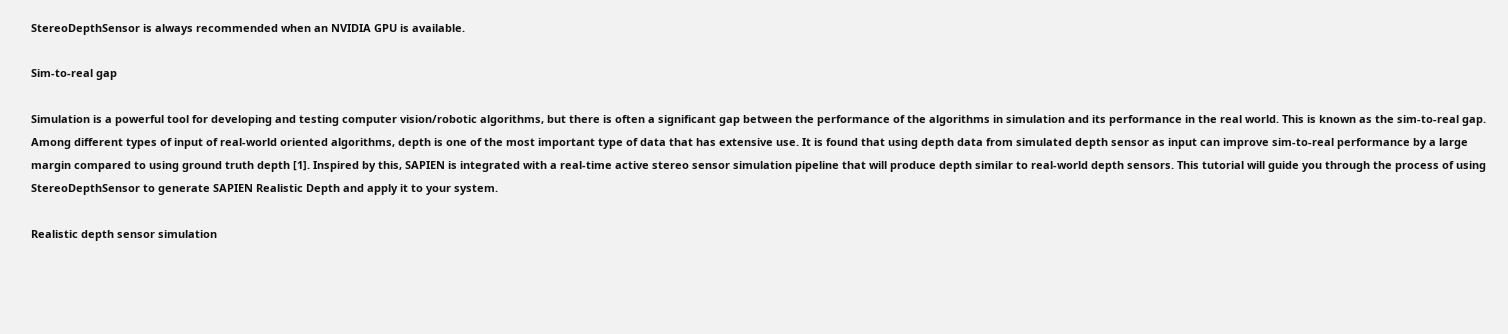StereoDepthSensor is always recommended when an NVIDIA GPU is available.

Sim-to-real gap

Simulation is a powerful tool for developing and testing computer vision/robotic algorithms, but there is often a significant gap between the performance of the algorithms in simulation and its performance in the real world. This is known as the sim-to-real gap. Among different types of input of real-world oriented algorithms, depth is one of the most important type of data that has extensive use. It is found that using depth data from simulated depth sensor as input can improve sim-to-real performance by a large margin compared to using ground truth depth [1]. Inspired by this, SAPIEN is integrated with a real-time active stereo sensor simulation pipeline that will produce depth similar to real-world depth sensors. This tutorial will guide you through the process of using StereoDepthSensor to generate SAPIEN Realistic Depth and apply it to your system.

Realistic depth sensor simulation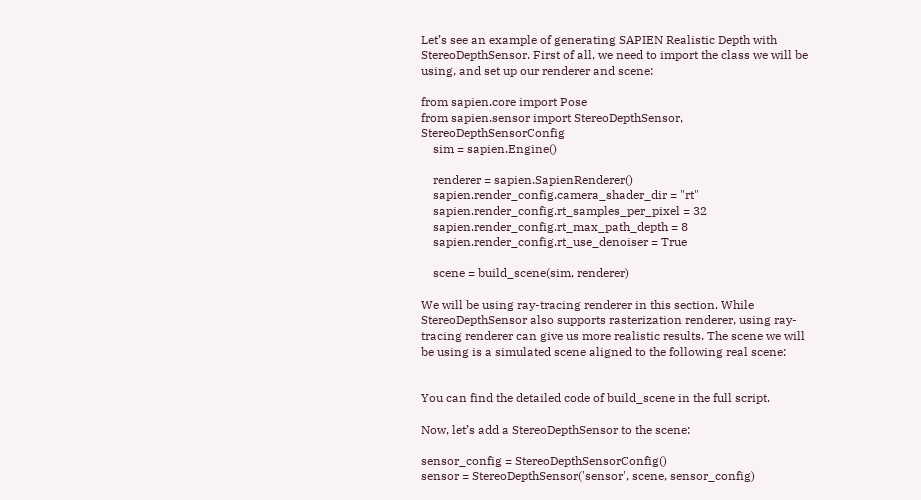Let’s see an example of generating SAPIEN Realistic Depth with StereoDepthSensor. First of all, we need to import the class we will be using, and set up our renderer and scene:

from sapien.core import Pose
from sapien.sensor import StereoDepthSensor, StereoDepthSensorConfig
    sim = sapien.Engine()

    renderer = sapien.SapienRenderer()
    sapien.render_config.camera_shader_dir = "rt"
    sapien.render_config.rt_samples_per_pixel = 32
    sapien.render_config.rt_max_path_depth = 8
    sapien.render_config.rt_use_denoiser = True

    scene = build_scene(sim, renderer)

We will be using ray-tracing renderer in this section. While StereoDepthSensor also supports rasterization renderer, using ray-tracing renderer can give us more realistic results. The scene we will be using is a simulated scene aligned to the following real scene:


You can find the detailed code of build_scene in the full script.

Now, let’s add a StereoDepthSensor to the scene:

sensor_config = StereoDepthSensorConfig()
sensor = StereoDepthSensor('sensor', scene, sensor_config)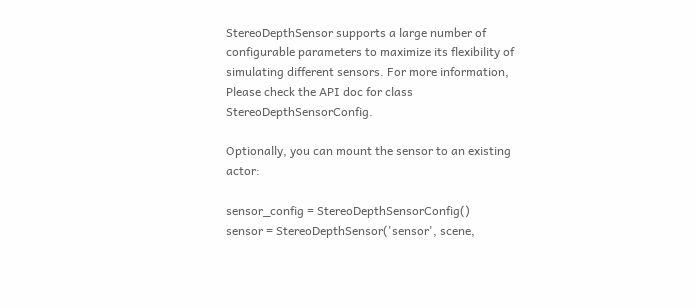StereoDepthSensor supports a large number of configurable parameters to maximize its flexibility of simulating different sensors. For more information, Please check the API doc for class StereoDepthSensorConfig.

Optionally, you can mount the sensor to an existing actor:

sensor_config = StereoDepthSensorConfig()
sensor = StereoDepthSensor('sensor', scene,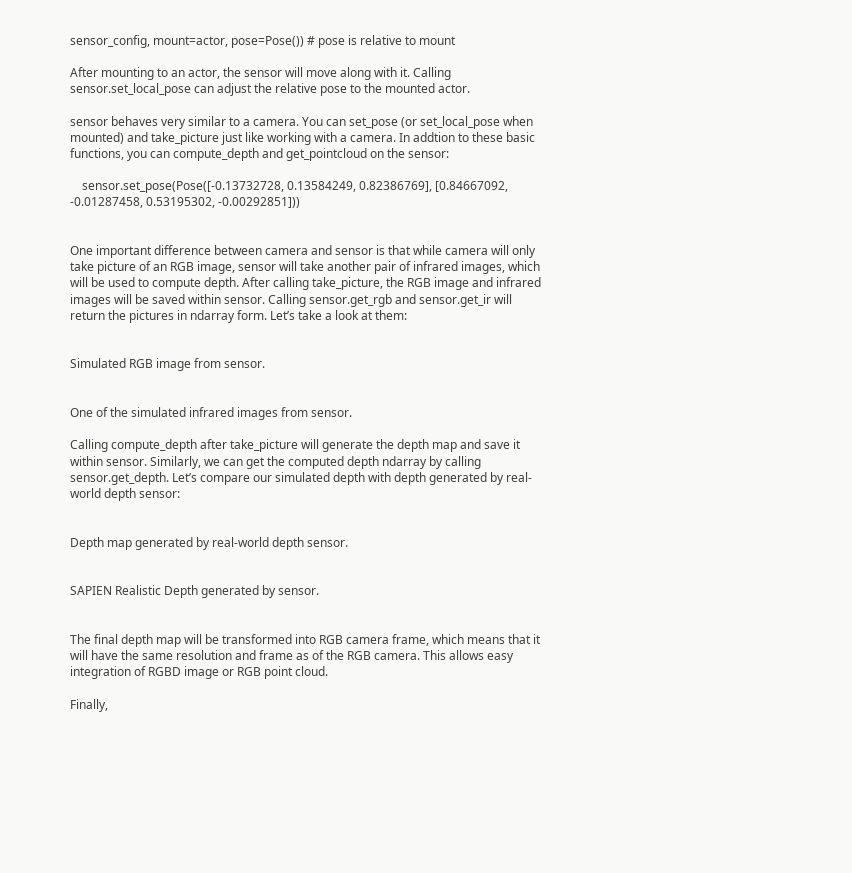sensor_config, mount=actor, pose=Pose()) # pose is relative to mount

After mounting to an actor, the sensor will move along with it. Calling sensor.set_local_pose can adjust the relative pose to the mounted actor.

sensor behaves very similar to a camera. You can set_pose (or set_local_pose when mounted) and take_picture just like working with a camera. In addtion to these basic functions, you can compute_depth and get_pointcloud on the sensor:

    sensor.set_pose(Pose([-0.13732728, 0.13584249, 0.82386769], [0.84667092, -0.01287458, 0.53195302, -0.00292851]))


One important difference between camera and sensor is that while camera will only take picture of an RGB image, sensor will take another pair of infrared images, which will be used to compute depth. After calling take_picture, the RGB image and infrared images will be saved within sensor. Calling sensor.get_rgb and sensor.get_ir will return the pictures in ndarray form. Let’s take a look at them:


Simulated RGB image from sensor.


One of the simulated infrared images from sensor.

Calling compute_depth after take_picture will generate the depth map and save it within sensor. Similarly, we can get the computed depth ndarray by calling sensor.get_depth. Let’s compare our simulated depth with depth generated by real-world depth sensor:


Depth map generated by real-world depth sensor.


SAPIEN Realistic Depth generated by sensor.


The final depth map will be transformed into RGB camera frame, which means that it will have the same resolution and frame as of the RGB camera. This allows easy integration of RGBD image or RGB point cloud.

Finally,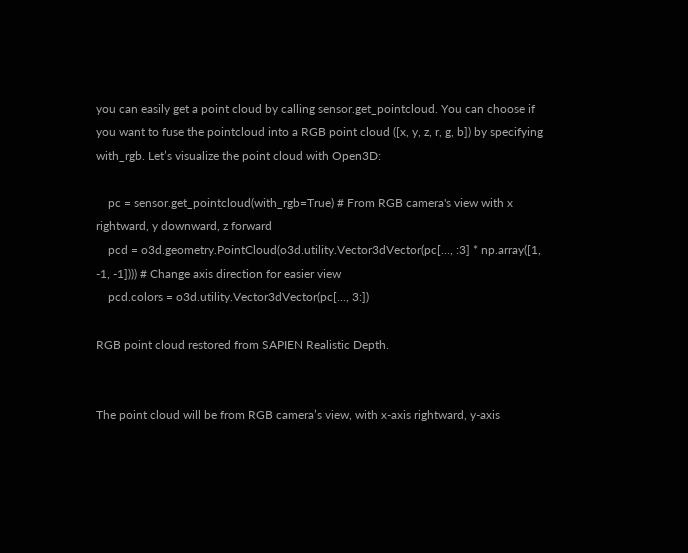you can easily get a point cloud by calling sensor.get_pointcloud. You can choose if you want to fuse the pointcloud into a RGB point cloud ([x, y, z, r, g, b]) by specifying with_rgb. Let’s visualize the point cloud with Open3D:

    pc = sensor.get_pointcloud(with_rgb=True) # From RGB camera's view with x rightward, y downward, z forward
    pcd = o3d.geometry.PointCloud(o3d.utility.Vector3dVector(pc[..., :3] * np.array([1, -1, -1]))) # Change axis direction for easier view
    pcd.colors = o3d.utility.Vector3dVector(pc[..., 3:])

RGB point cloud restored from SAPIEN Realistic Depth.


The point cloud will be from RGB camera’s view, with x-axis rightward, y-axis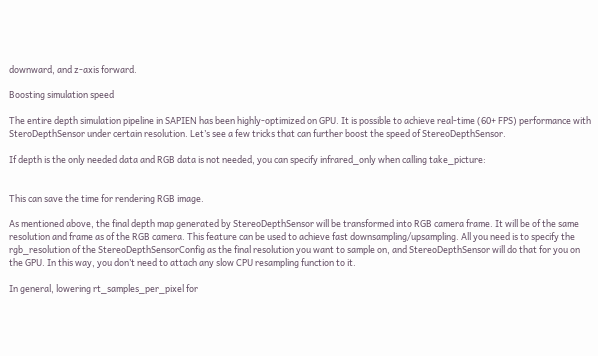downward, and z-axis forward.

Boosting simulation speed

The entire depth simulation pipeline in SAPIEN has been highly-optimized on GPU. It is possible to achieve real-time (60+ FPS) performance with SteroDepthSensor under certain resolution. Let’s see a few tricks that can further boost the speed of StereoDepthSensor.

If depth is the only needed data and RGB data is not needed, you can specify infrared_only when calling take_picture:


This can save the time for rendering RGB image.

As mentioned above, the final depth map generated by StereoDepthSensor will be transformed into RGB camera frame. It will be of the same resolution and frame as of the RGB camera. This feature can be used to achieve fast downsampling/upsampling. All you need is to specify the rgb_resolution of the StereoDepthSensorConfig as the final resolution you want to sample on, and StereoDepthSensor will do that for you on the GPU. In this way, you don’t need to attach any slow CPU resampling function to it.

In general, lowering rt_samples_per_pixel for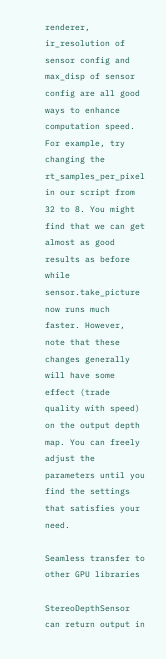renderer, ir_resolution of sensor config and max_disp of sensor config are all good ways to enhance computation speed. For example, try changing the rt_samples_per_pixel in our script from 32 to 8. You might find that we can get almost as good results as before while sensor.take_picture now runs much faster. However, note that these changes generally will have some effect (trade quality with speed) on the output depth map. You can freely adjust the parameters until you find the settings that satisfies your need.

Seamless transfer to other GPU libraries

StereoDepthSensor can return output in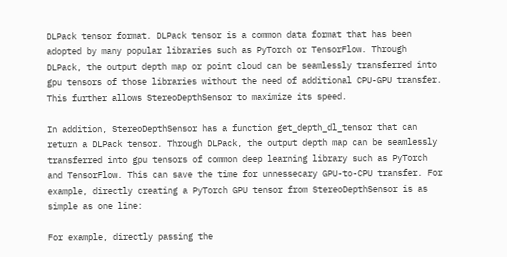DLPack tensor format. DLPack tensor is a common data format that has been adopted by many popular libraries such as PyTorch or TensorFlow. Through DLPack, the output depth map or point cloud can be seamlessly transferred into gpu tensors of those libraries without the need of additional CPU-GPU transfer. This further allows StereoDepthSensor to maximize its speed.

In addition, StereoDepthSensor has a function get_depth_dl_tensor that can return a DLPack tensor. Through DLPack, the output depth map can be seamlessly transferred into gpu tensors of common deep learning library such as PyTorch and TensorFlow. This can save the time for unnessecary GPU-to-CPU transfer. For example, directly creating a PyTorch GPU tensor from StereoDepthSensor is as simple as one line:

For example, directly passing the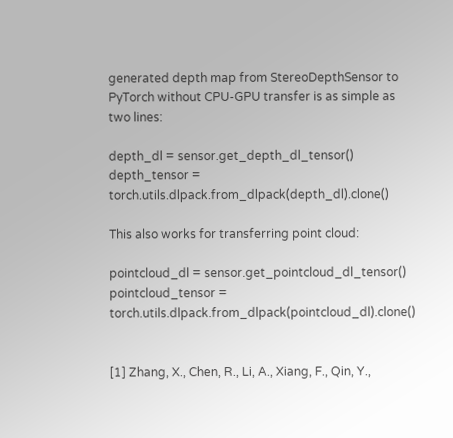generated depth map from StereoDepthSensor to PyTorch without CPU-GPU transfer is as simple as two lines:

depth_dl = sensor.get_depth_dl_tensor()
depth_tensor = torch.utils.dlpack.from_dlpack(depth_dl).clone()

This also works for transferring point cloud:

pointcloud_dl = sensor.get_pointcloud_dl_tensor()
pointcloud_tensor = torch.utils.dlpack.from_dlpack(pointcloud_dl).clone()


[1] Zhang, X., Chen, R., Li, A., Xiang, F., Qin, Y.,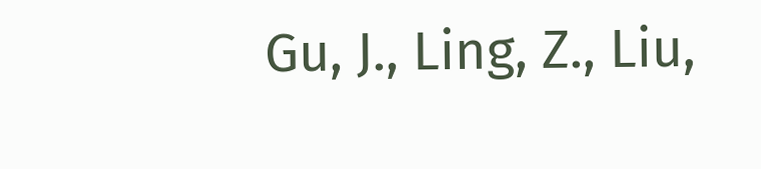Gu, J., Ling, Z., Liu,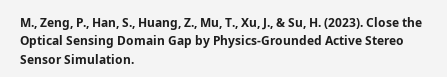M., Zeng, P., Han, S., Huang, Z., Mu, T., Xu, J., & Su, H. (2023). Close the Optical Sensing Domain Gap by Physics-Grounded Active Stereo Sensor Simulation.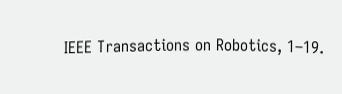IEEE Transactions on Robotics, 1–19.